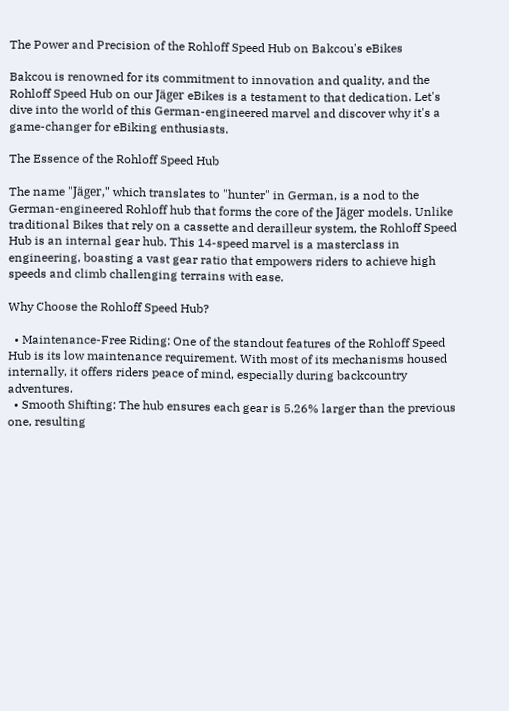The Power and Precision of the Rohloff Speed Hub on Bakcou's eBikes

Bakcou is renowned for its commitment to innovation and quality, and the Rohloff Speed Hub on our Jäger eBikes is a testament to that dedication. Let's dive into the world of this German-engineered marvel and discover why it's a game-changer for eBiking enthusiasts.

The Essence of the Rohloff Speed Hub

The name "Jäger," which translates to "hunter" in German, is a nod to the German-engineered Rohloff hub that forms the core of the Jäger models. Unlike traditional Bikes that rely on a cassette and derailleur system, the Rohloff Speed Hub is an internal gear hub. This 14-speed marvel is a masterclass in engineering, boasting a vast gear ratio that empowers riders to achieve high speeds and climb challenging terrains with ease.

Why Choose the Rohloff Speed Hub?

  • Maintenance-Free Riding: One of the standout features of the Rohloff Speed Hub is its low maintenance requirement. With most of its mechanisms housed internally, it offers riders peace of mind, especially during backcountry adventures.
  • Smooth Shifting: The hub ensures each gear is 5.26% larger than the previous one, resulting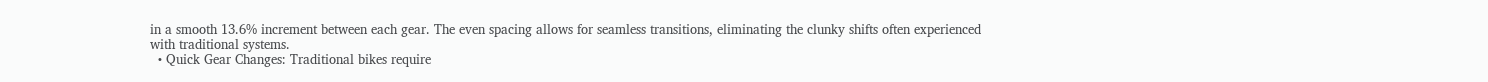in a smooth 13.6% increment between each gear. The even spacing allows for seamless transitions, eliminating the clunky shifts often experienced with traditional systems.
  • Quick Gear Changes: Traditional bikes require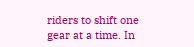riders to shift one gear at a time. In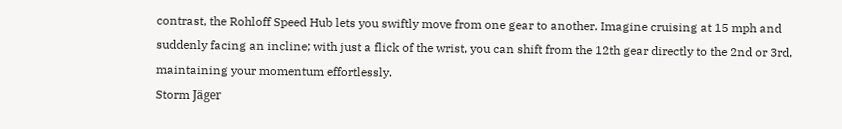contrast, the Rohloff Speed Hub lets you swiftly move from one gear to another. Imagine cruising at 15 mph and suddenly facing an incline; with just a flick of the wrist, you can shift from the 12th gear directly to the 2nd or 3rd, maintaining your momentum effortlessly.
Storm Jäger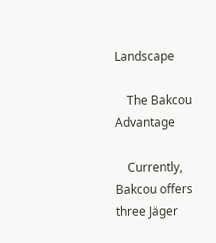Landscape

    The Bakcou Advantage

    Currently, Bakcou offers three Jäger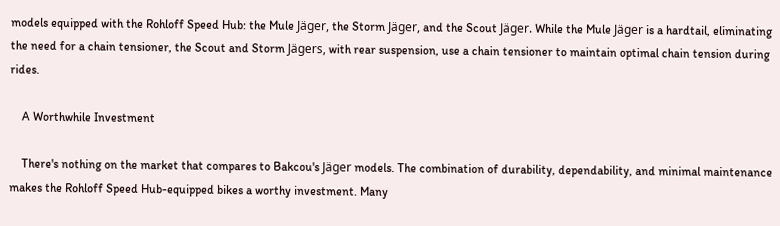models equipped with the Rohloff Speed Hub: the Mule Jäger, the Storm Jäger, and the Scout Jäger. While the Mule Jäger is a hardtail, eliminating the need for a chain tensioner, the Scout and Storm Jägers, with rear suspension, use a chain tensioner to maintain optimal chain tension during rides.

    A Worthwhile Investment

    There's nothing on the market that compares to Bakcou's Jäger models. The combination of durability, dependability, and minimal maintenance makes the Rohloff Speed Hub-equipped bikes a worthy investment. Many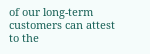of our long-term customers can attest to the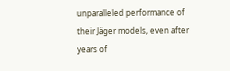unparalleled performance of their Jäger models, even after years of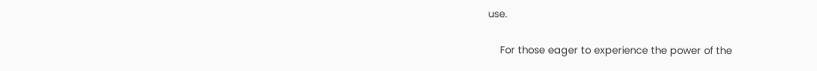use.

    For those eager to experience the power of the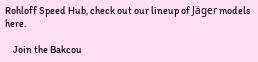Rohloff Speed Hub, check out our lineup of Jäger models here.

    Join the Bakcou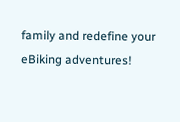family and redefine your eBiking adventures!